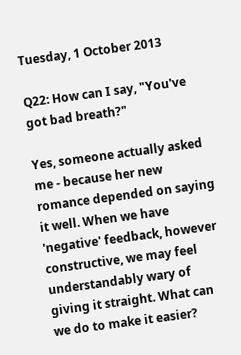Tuesday, 1 October 2013

Q22: How can I say, "You've got bad breath?"

Yes, someone actually asked me - because her new romance depended on saying it well. When we have 'negative' feedback, however constructive, we may feel understandably wary of giving it straight. What can we do to make it easier?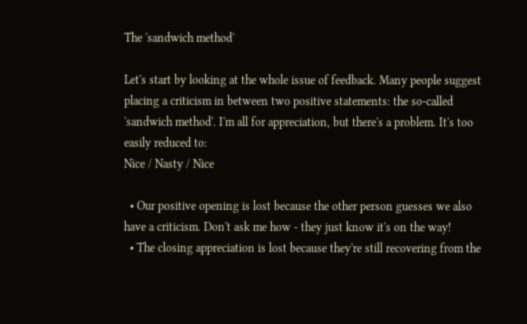The 'sandwich method'

Let's start by looking at the whole issue of feedback. Many people suggest placing a criticism in between two positive statements: the so-called 'sandwich method'. I'm all for appreciation, but there's a problem. It's too easily reduced to:
Nice / Nasty / Nice

  • Our positive opening is lost because the other person guesses we also have a criticism. Don't ask me how - they just know it's on the way!
  • The closing appreciation is lost because they're still recovering from the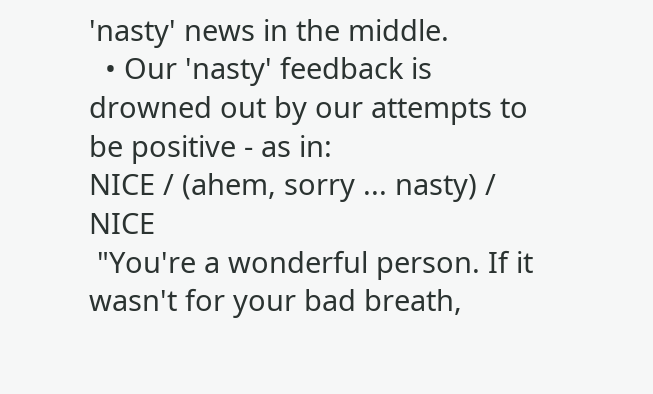'nasty' news in the middle.
  • Our 'nasty' feedback is drowned out by our attempts to be positive - as in:
NICE / (ahem, sorry ... nasty) / NICE
 "You're a wonderful person. If it wasn't for your bad breath,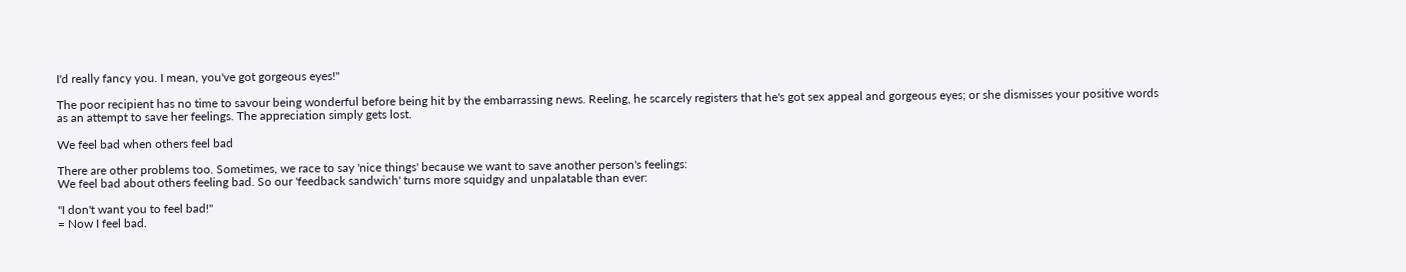I'd really fancy you. I mean, you've got gorgeous eyes!"

The poor recipient has no time to savour being wonderful before being hit by the embarrassing news. Reeling, he scarcely registers that he's got sex appeal and gorgeous eyes; or she dismisses your positive words as an attempt to save her feelings. The appreciation simply gets lost.

We feel bad when others feel bad

There are other problems too. Sometimes, we race to say 'nice things' because we want to save another person's feelings:
We feel bad about others feeling bad. So our 'feedback sandwich' turns more squidgy and unpalatable than ever:

"I don't want you to feel bad!"
= Now I feel bad.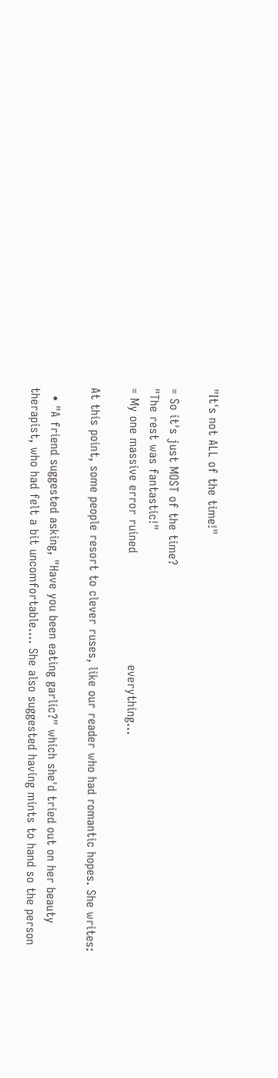"It's not ALL of the time!"

= So it's just MOST of the time?
"The rest was fantastic!"
= My one massive error ruined                            everything...

At this point, some people resort to clever ruses, like our reader who had romantic hopes. She writes:

  • "A friend suggested asking, "Have you been eating garlic?" which she'd tried out on her beauty therapist, who had felt a bit uncomfortable.... She also suggested having mints to hand so the person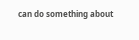can do something about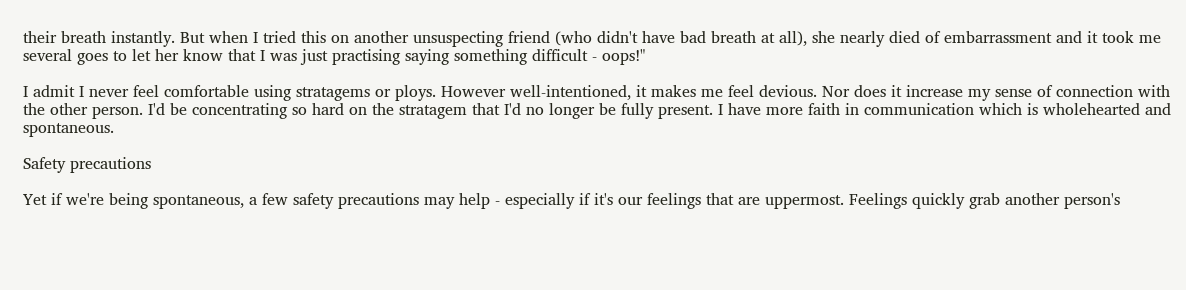their breath instantly. But when I tried this on another unsuspecting friend (who didn't have bad breath at all), she nearly died of embarrassment and it took me several goes to let her know that I was just practising saying something difficult - oops!"

I admit I never feel comfortable using stratagems or ploys. However well-intentioned, it makes me feel devious. Nor does it increase my sense of connection with the other person. I'd be concentrating so hard on the stratagem that I'd no longer be fully present. I have more faith in communication which is wholehearted and spontaneous.

Safety precautions

Yet if we're being spontaneous, a few safety precautions may help - especially if it's our feelings that are uppermost. Feelings quickly grab another person's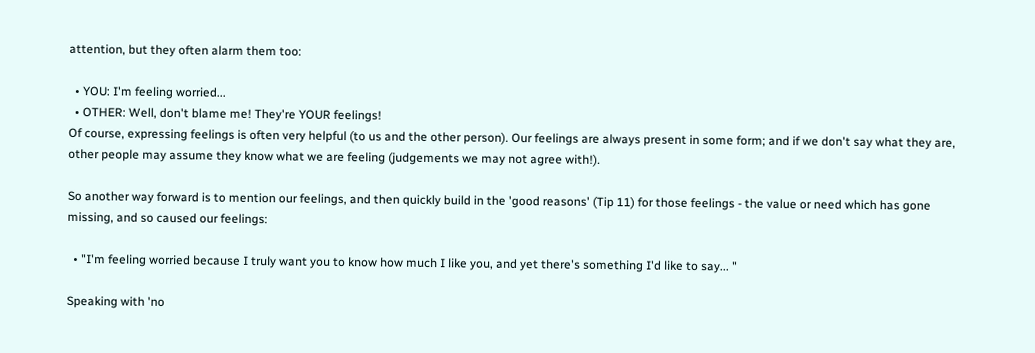attention, but they often alarm them too:

  • YOU: I'm feeling worried...
  • OTHER: Well, don't blame me! They're YOUR feelings!
Of course, expressing feelings is often very helpful (to us and the other person). Our feelings are always present in some form; and if we don't say what they are, other people may assume they know what we are feeling (judgements we may not agree with!).

So another way forward is to mention our feelings, and then quickly build in the 'good reasons' (Tip 11) for those feelings - the value or need which has gone missing, and so caused our feelings:

  • "I'm feeling worried because I truly want you to know how much I like you, and yet there's something I'd like to say... "

Speaking with 'no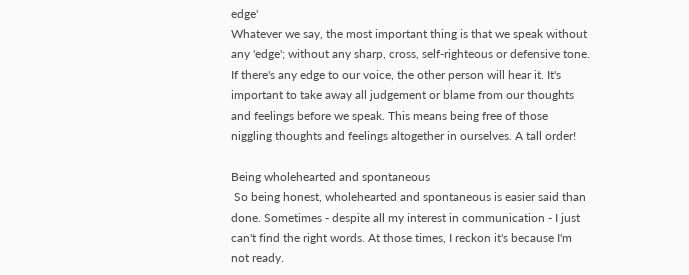edge'
Whatever we say, the most important thing is that we speak without any 'edge'; without any sharp, cross, self-righteous or defensive tone. If there's any edge to our voice, the other person will hear it. It's important to take away all judgement or blame from our thoughts and feelings before we speak. This means being free of those niggling thoughts and feelings altogether in ourselves. A tall order!

Being wholehearted and spontaneous
 So being honest, wholehearted and spontaneous is easier said than done. Sometimes - despite all my interest in communication - I just can't find the right words. At those times, I reckon it's because I'm not ready.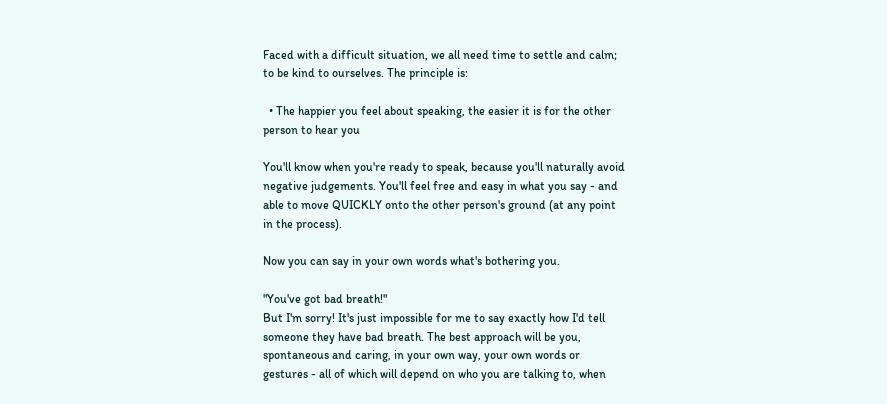Faced with a difficult situation, we all need time to settle and calm; to be kind to ourselves. The principle is:

  • The happier you feel about speaking, the easier it is for the other person to hear you

You'll know when you're ready to speak, because you'll naturally avoid negative judgements. You'll feel free and easy in what you say - and able to move QUICKLY onto the other person's ground (at any point in the process).

Now you can say in your own words what's bothering you.

"You've got bad breath!"
But I'm sorry! It's just impossible for me to say exactly how I'd tell someone they have bad breath. The best approach will be you, spontaneous and caring, in your own way, your own words or gestures - all of which will depend on who you are talking to, when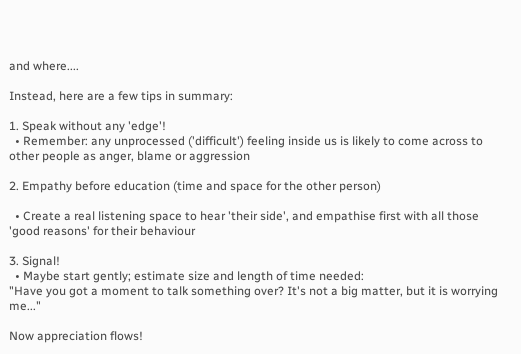and where....

Instead, here are a few tips in summary:

1. Speak without any 'edge'!
  • Remember: any unprocessed ('difficult') feeling inside us is likely to come across to other people as anger, blame or aggression

2. Empathy before education (time and space for the other person)

  • Create a real listening space to hear 'their side', and empathise first with all those 'good reasons' for their behaviour

3. Signal!
  • Maybe start gently; estimate size and length of time needed:
"Have you got a moment to talk something over? It's not a big matter, but it is worrying me..."

Now appreciation flows!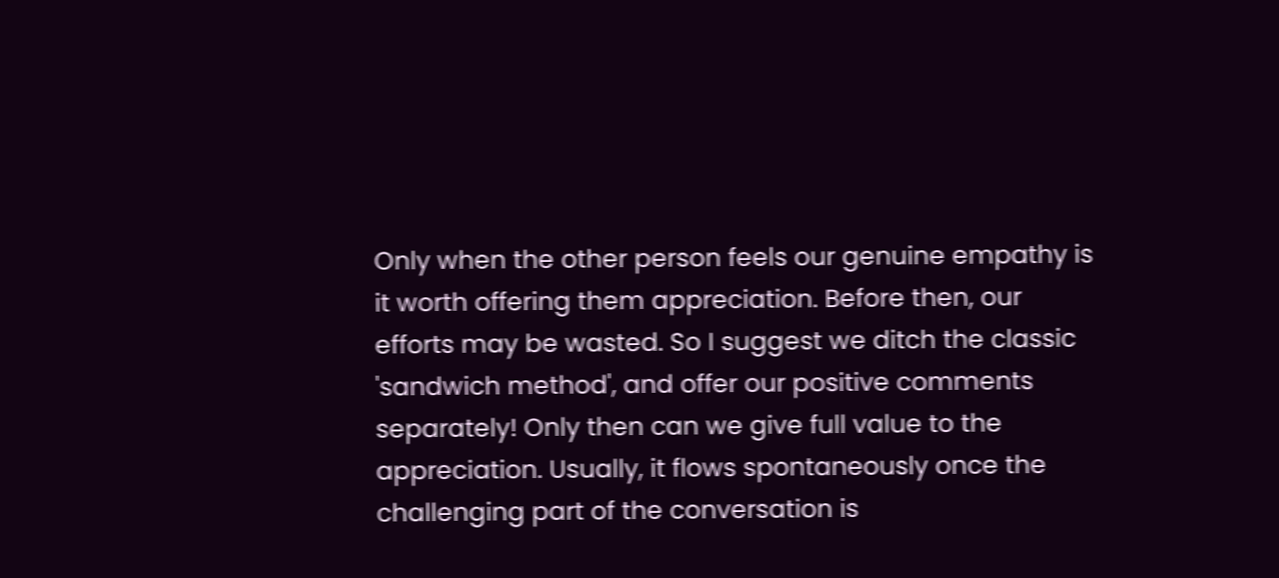Only when the other person feels our genuine empathy is it worth offering them appreciation. Before then, our efforts may be wasted. So I suggest we ditch the classic 'sandwich method', and offer our positive comments separately! Only then can we give full value to the appreciation. Usually, it flows spontaneously once the challenging part of the conversation is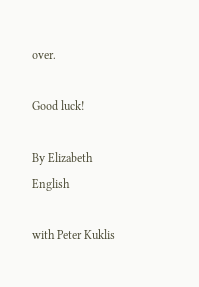over.

Good luck!

By Elizabeth English

with Peter Kuklis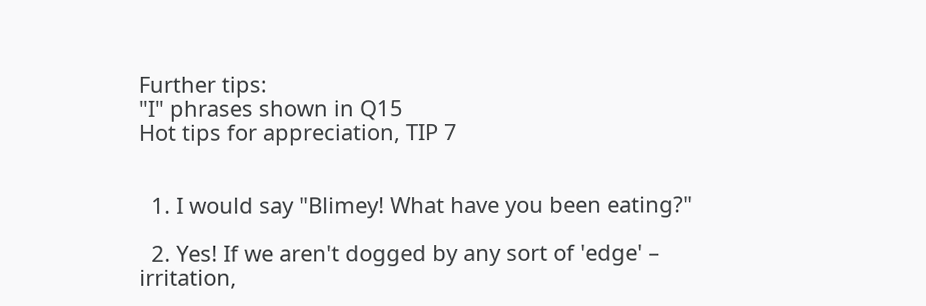Further tips:
"I" phrases shown in Q15
Hot tips for appreciation, TIP 7


  1. I would say "Blimey! What have you been eating?"

  2. Yes! If we aren't dogged by any sort of 'edge' – irritation,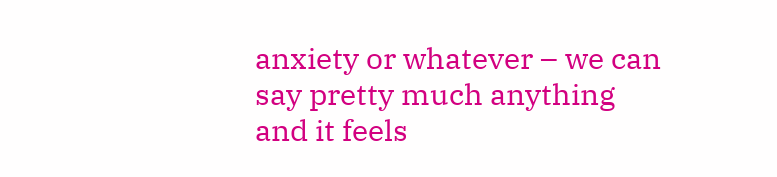anxiety or whatever – we can say pretty much anything and it feels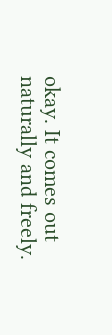okay. It comes out naturally and freely.